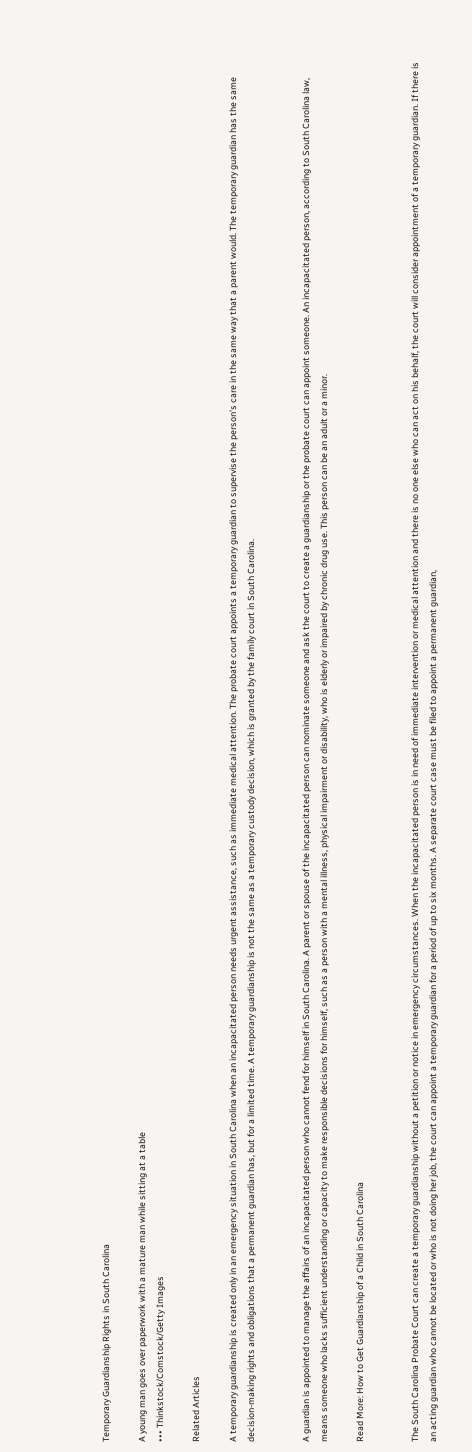Temporary Guardianship Rights in South Carolina

A young man goes over paperwork with a mature man while sitting at a table
••• Thinkstock/Comstock/Getty Images

Related Articles

A temporary guardianship is created only in an emergency situation in South Carolina when an incapacitated person needs urgent assistance, such as immediate medical attention. The probate court appoints a temporary guardian to supervise the person's care in the same way that a parent would. The temporary guardian has the same decision-making rights and obligations that a permanent guardian has, but for a limited time. A temporary guardianship is not the same as a temporary custody decision, which is granted by the family court in South Carolina.


A guardian is appointed to manage the affairs of an incapacitated person who cannot fend for himself in South Carolina. A parent or spouse of the incapacitated person can nominate someone and ask the court to create a guardianship or the probate court can appoint someone. An incapacitated person, according to South Carolina law, means someone who lacks sufficient understanding or capacity to make responsible decisions for himself, such as a person with a mental illness, physical impairment or disability, who is elderly or impaired by chronic drug use. This person can be an adult or a minor.

Read More: How to Get Guardianship of a Child in South Carolina


The South Carolina Probate Court can create a temporary guardianship without a petition or notice in emergency circumstances. When the incapacitated person is in need of immediate intervention or medical attention and there is no one else who can act on his behalf, the court will consider appointment of a temporary guardian. If there is an acting guardian who cannot be located or who is not doing her job, the court can appoint a temporary guardian for a period of up to six months. A separate court case must be filed to appoint a permanent guardian,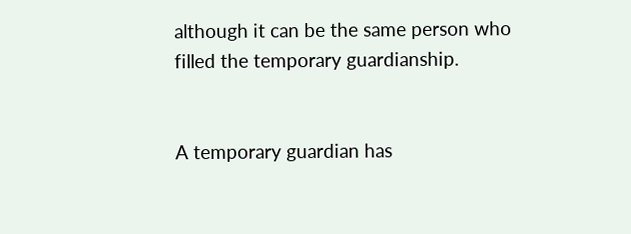although it can be the same person who filled the temporary guardianship.


A temporary guardian has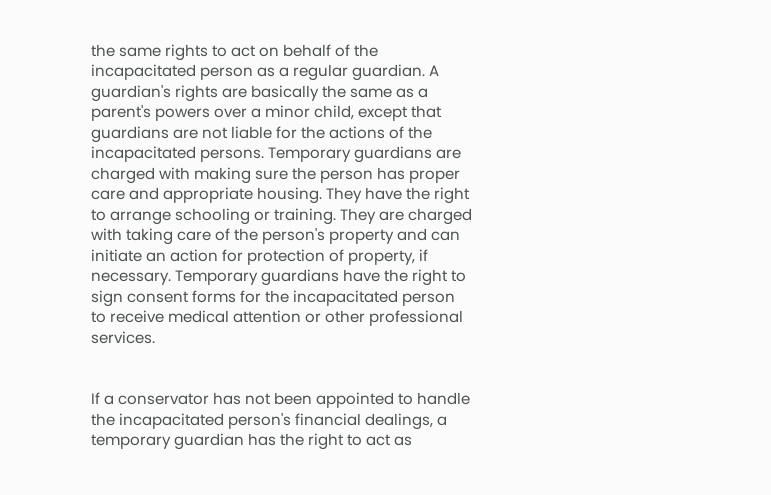the same rights to act on behalf of the incapacitated person as a regular guardian. A guardian's rights are basically the same as a parent's powers over a minor child, except that guardians are not liable for the actions of the incapacitated persons. Temporary guardians are charged with making sure the person has proper care and appropriate housing. They have the right to arrange schooling or training. They are charged with taking care of the person's property and can initiate an action for protection of property, if necessary. Temporary guardians have the right to sign consent forms for the incapacitated person to receive medical attention or other professional services.


If a conservator has not been appointed to handle the incapacitated person's financial dealings, a temporary guardian has the right to act as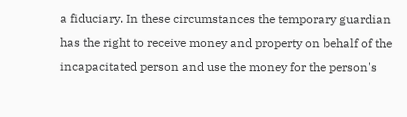a fiduciary. In these circumstances the temporary guardian has the right to receive money and property on behalf of the incapacitated person and use the money for the person's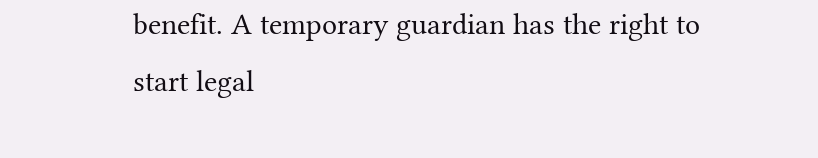benefit. A temporary guardian has the right to start legal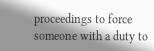proceedings to force someone with a duty to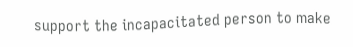support the incapacitated person to make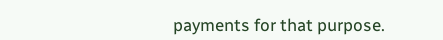payments for that purpose.